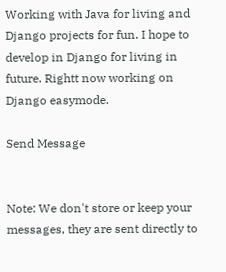Working with Java for living and Django projects for fun. I hope to develop in Django for living in future. Rightt now working on Django easymode.

Send Message


Note: We don't store or keep your messages, they are sent directly to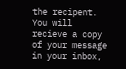the recipent. You will recieve a copy of your message in your inbox,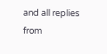and all replies from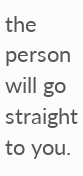the person will go straight to you.